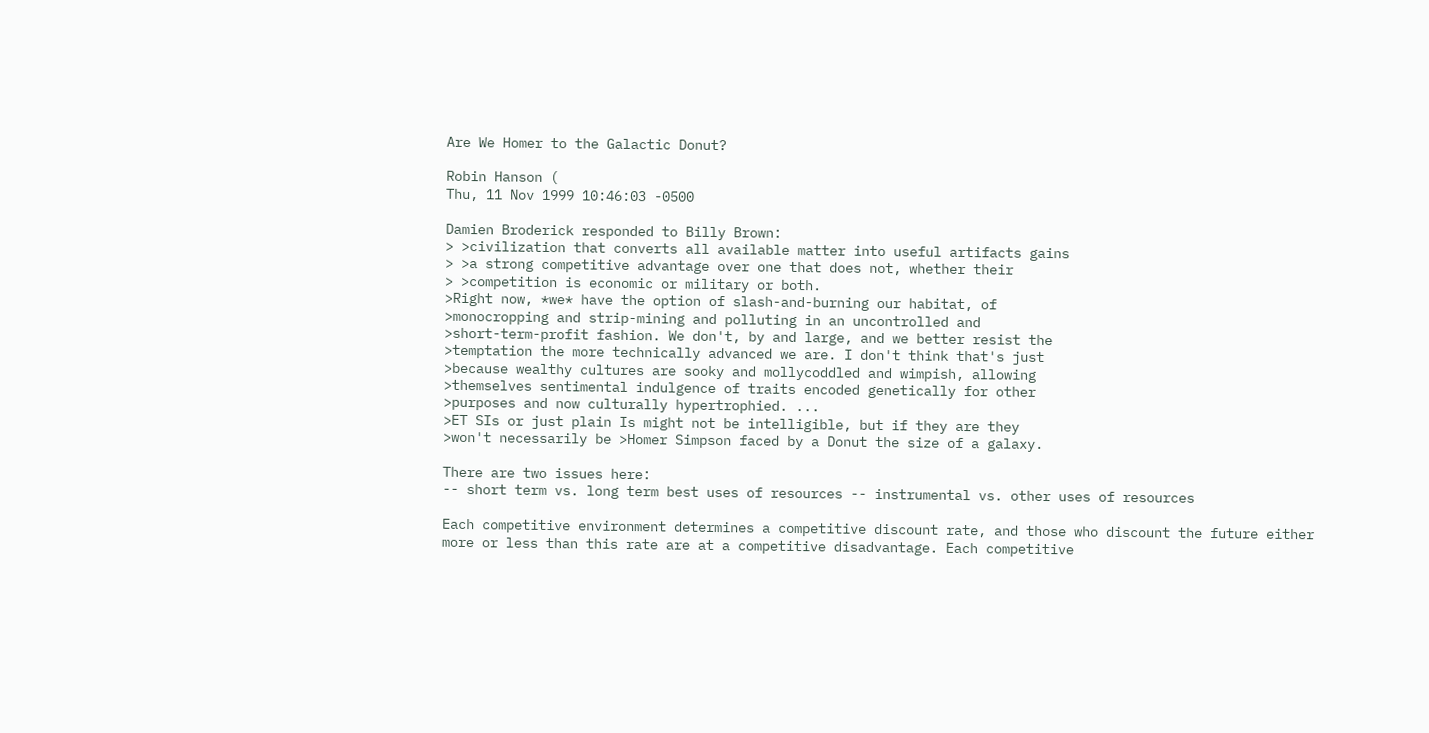Are We Homer to the Galactic Donut?

Robin Hanson (
Thu, 11 Nov 1999 10:46:03 -0500

Damien Broderick responded to Billy Brown:
> >civilization that converts all available matter into useful artifacts gains
> >a strong competitive advantage over one that does not, whether their
> >competition is economic or military or both.
>Right now, *we* have the option of slash-and-burning our habitat, of
>monocropping and strip-mining and polluting in an uncontrolled and
>short-term-profit fashion. We don't, by and large, and we better resist the
>temptation the more technically advanced we are. I don't think that's just
>because wealthy cultures are sooky and mollycoddled and wimpish, allowing
>themselves sentimental indulgence of traits encoded genetically for other
>purposes and now culturally hypertrophied. ...
>ET SIs or just plain Is might not be intelligible, but if they are they
>won't necessarily be >Homer Simpson faced by a Donut the size of a galaxy.

There are two issues here:
-- short term vs. long term best uses of resources -- instrumental vs. other uses of resources

Each competitive environment determines a competitive discount rate, and those who discount the future either more or less than this rate are at a competitive disadvantage. Each competitive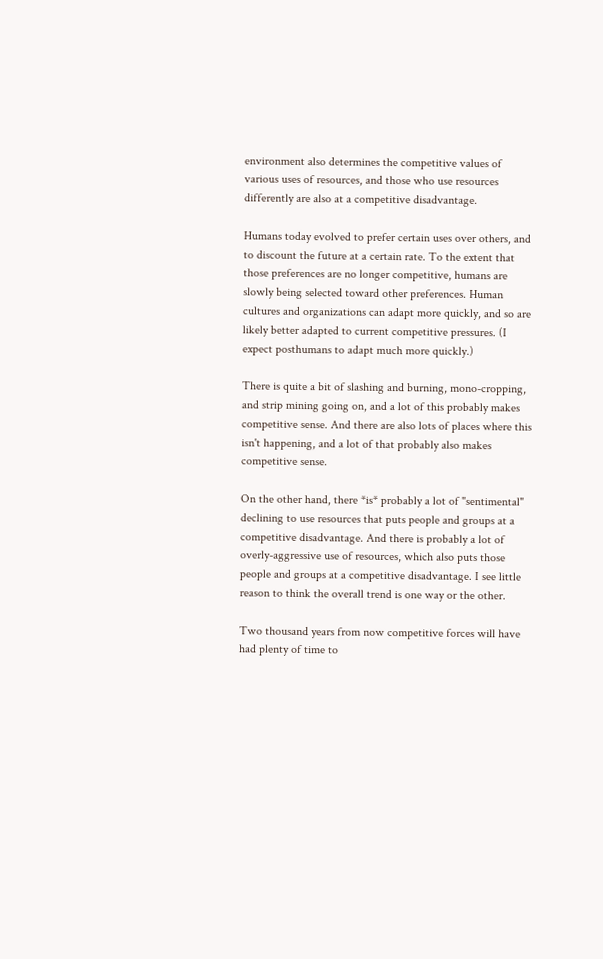environment also determines the competitive values of various uses of resources, and those who use resources differently are also at a competitive disadvantage.

Humans today evolved to prefer certain uses over others, and to discount the future at a certain rate. To the extent that those preferences are no longer competitive, humans are slowly being selected toward other preferences. Human cultures and organizations can adapt more quickly, and so are likely better adapted to current competitive pressures. (I expect posthumans to adapt much more quickly.)

There is quite a bit of slashing and burning, mono-cropping, and strip mining going on, and a lot of this probably makes competitive sense. And there are also lots of places where this isn't happening, and a lot of that probably also makes competitive sense.

On the other hand, there *is* probably a lot of "sentimental" declining to use resources that puts people and groups at a competitive disadvantage. And there is probably a lot of overly-aggressive use of resources, which also puts those people and groups at a competitive disadvantage. I see little reason to think the overall trend is one way or the other.

Two thousand years from now competitive forces will have had plenty of time to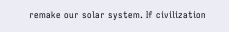remake our solar system. If civilization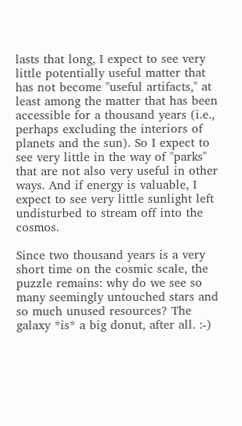lasts that long, I expect to see very little potentially useful matter that has not become "useful artifacts," at least among the matter that has been accessible for a thousand years (i.e., perhaps excluding the interiors of planets and the sun). So I expect to see very little in the way of "parks" that are not also very useful in other ways. And if energy is valuable, I expect to see very little sunlight left undisturbed to stream off into the cosmos.

Since two thousand years is a very short time on the cosmic scale, the puzzle remains: why do we see so many seemingly untouched stars and so much unused resources? The galaxy *is* a big donut, after all. :-)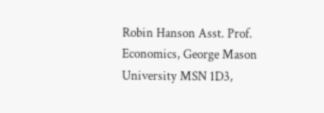Robin Hanson Asst. Prof. Economics, George Mason University MSN 1D3,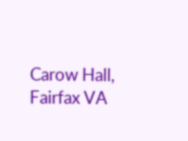Carow Hall, Fairfax VA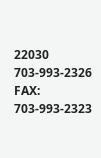22030
703-993-2326 FAX: 703-993-2323